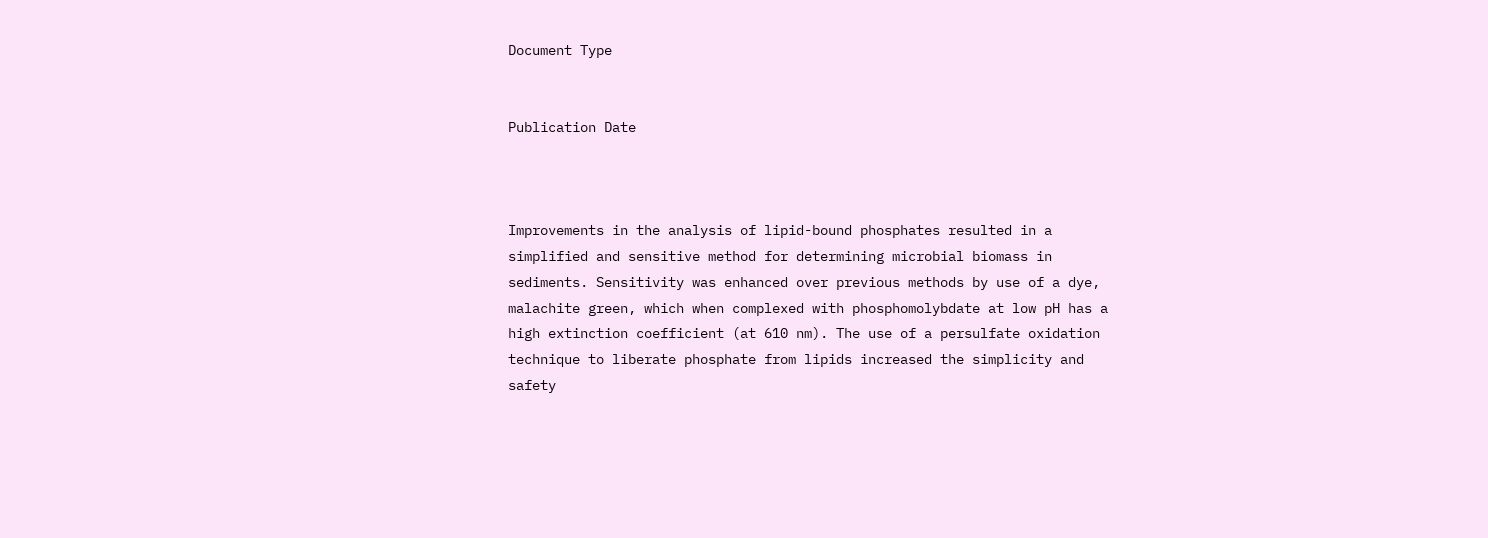Document Type


Publication Date



Improvements in the analysis of lipid-bound phosphates resulted in a simplified and sensitive method for determining microbial biomass in sediments. Sensitivity was enhanced over previous methods by use of a dye, malachite green, which when complexed with phosphomolybdate at low pH has a high extinction coefficient (at 610 nm). The use of a persulfate oxidation technique to liberate phosphate from lipids increased the simplicity and safety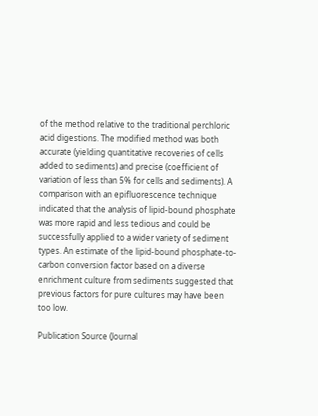of the method relative to the traditional perchloric acid digestions. The modified method was both accurate (yielding quantitative recoveries of cells added to sediments) and precise (coefficient of variation of less than 5% for cells and sediments). A comparison with an epifluorescence technique indicated that the analysis of lipid-bound phosphate was more rapid and less tedious and could be successfully applied to a wider variety of sediment types. An estimate of the lipid-bound phosphate-to-carbon conversion factor based on a diverse enrichment culture from sediments suggested that previous factors for pure cultures may have been too low.

Publication Source (Journal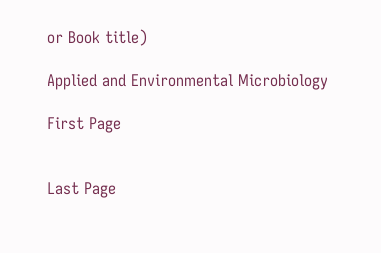or Book title)

Applied and Environmental Microbiology

First Page


Last Page